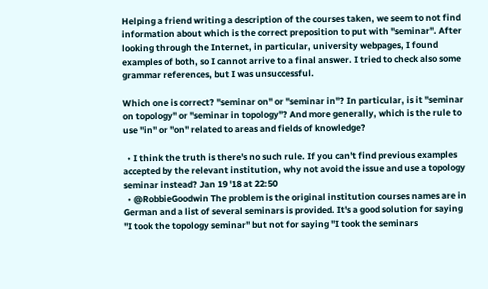Helping a friend writing a description of the courses taken, we seem to not find information about which is the correct preposition to put with "seminar". After looking through the Internet, in particular, university webpages, I found examples of both, so I cannot arrive to a final answer. I tried to check also some grammar references, but I was unsuccessful.

Which one is correct? "seminar on" or "seminar in"? In particular, is it "seminar on topology" or "seminar in topology"? And more generally, which is the rule to use "in" or "on" related to areas and fields of knowledge?

  • I think the truth is there's no such rule. If you can't find previous examples accepted by the relevant institution, why not avoid the issue and use a topology seminar instead? Jan 19 '18 at 22:50
  • @RobbieGoodwin The problem is the original institution courses names are in German and a list of several seminars is provided. It's a good solution for saying "I took the topology seminar" but not for saying "I took the seminars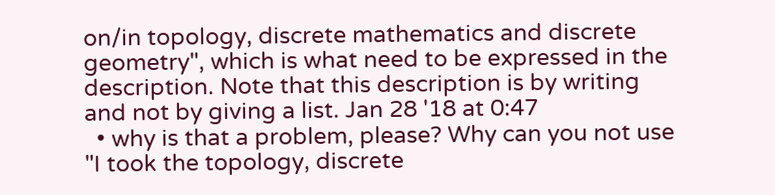on/in topology, discrete mathematics and discrete geometry", which is what need to be expressed in the description. Note that this description is by writing and not by giving a list. Jan 28 '18 at 0:47
  • why is that a problem, please? Why can you not use "I took the topology, discrete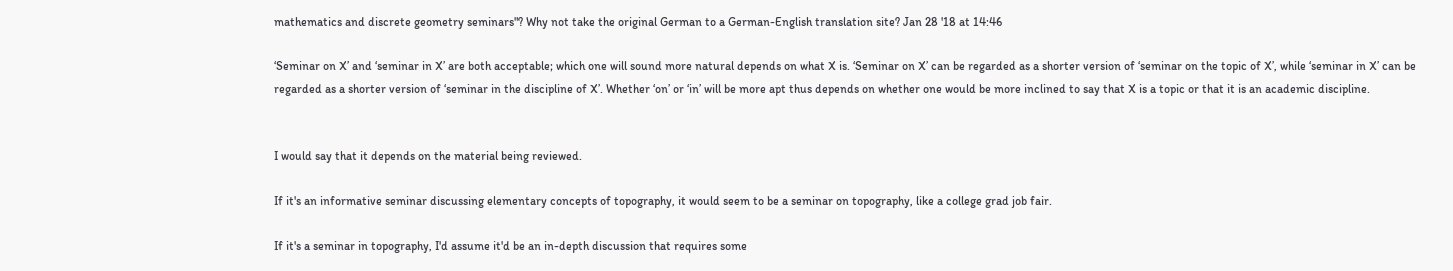mathematics and discrete geometry seminars"? Why not take the original German to a German-English translation site? Jan 28 '18 at 14:46

‘Seminar on X’ and ‘seminar in X’ are both acceptable; which one will sound more natural depends on what X is. ‘Seminar on X’ can be regarded as a shorter version of ‘seminar on the topic of X’, while ‘seminar in X’ can be regarded as a shorter version of ‘seminar in the discipline of X’. Whether ‘on’ or ‘in’ will be more apt thus depends on whether one would be more inclined to say that X is a topic or that it is an academic discipline.


I would say that it depends on the material being reviewed.

If it's an informative seminar discussing elementary concepts of topography, it would seem to be a seminar on topography, like a college grad job fair.

If it's a seminar in topography, I'd assume it'd be an in-depth discussion that requires some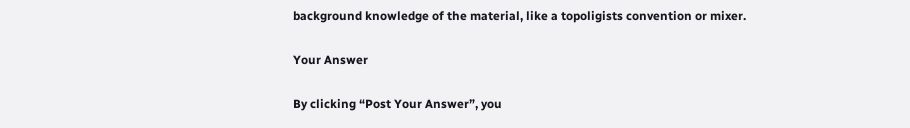background knowledge of the material, like a topoligists convention or mixer.

Your Answer

By clicking “Post Your Answer”, you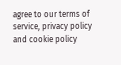agree to our terms of service, privacy policy and cookie policy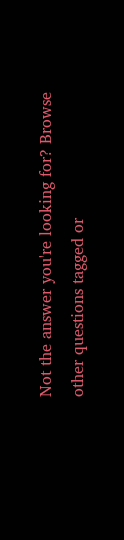Not the answer you're looking for? Browse other questions tagged or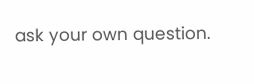ask your own question.